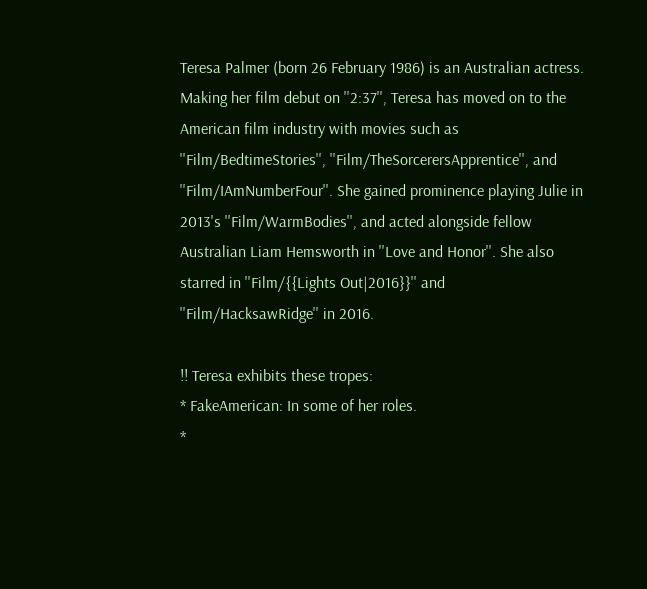Teresa Palmer (born 26 February 1986) is an Australian actress. Making her film debut on ''2:37'', Teresa has moved on to the American film industry with movies such as ''Film/BedtimeStories'', ''Film/TheSorcerersApprentice'', and ''Film/IAmNumberFour''. She gained prominence playing Julie in 2013's ''Film/WarmBodies'', and acted alongside fellow Australian Liam Hemsworth in ''Love and Honor''. She also starred in ''Film/{{Lights Out|2016}}'' and ''Film/HacksawRidge'' in 2016.

!! Teresa exhibits these tropes:
* FakeAmerican: In some of her roles.
*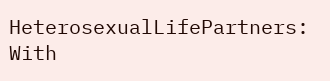HeterosexualLifePartners: With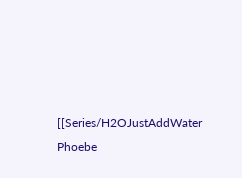[[Series/H2OJustAddWater Phoebe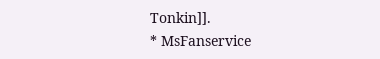Tonkin]].
* MsFanservice